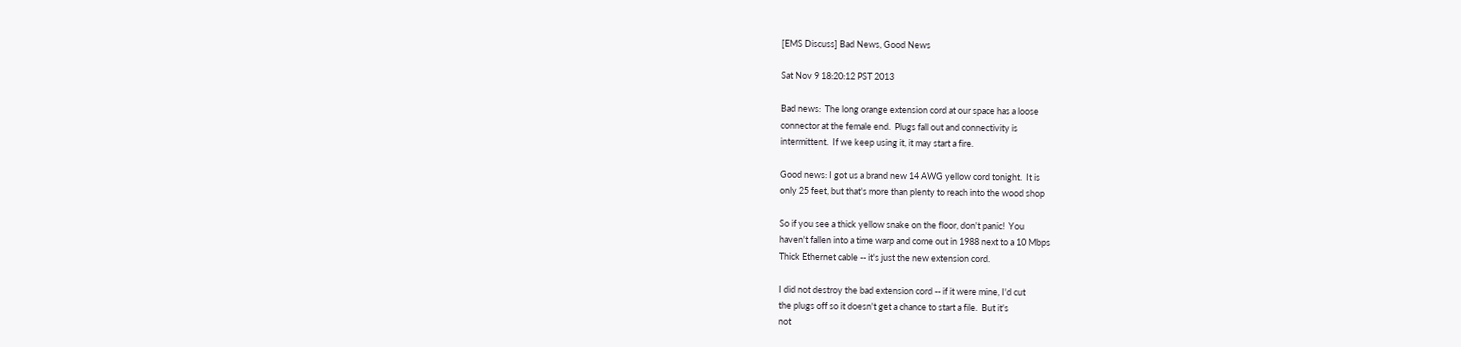[EMS Discuss] Bad News, Good News

Sat Nov 9 18:20:12 PST 2013

Bad news:  The long orange extension cord at our space has a loose
connector at the female end.  Plugs fall out and connectivity is
intermittent.  If we keep using it, it may start a fire.

Good news: I got us a brand new 14 AWG yellow cord tonight.  It is
only 25 feet, but that's more than plenty to reach into the wood shop

So if you see a thick yellow snake on the floor, don't panic!  You
haven't fallen into a time warp and come out in 1988 next to a 10 Mbps
Thick Ethernet cable -- it's just the new extension cord.

I did not destroy the bad extension cord -- if it were mine, I'd cut
the plugs off so it doesn't get a chance to start a file.  But it's
not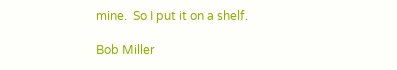mine.  So I put it on a shelf.

Bob Miller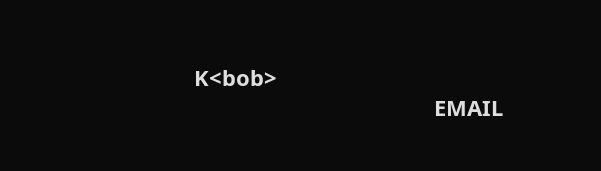K<bob>
                                        EMAIL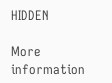HIDDEN

More information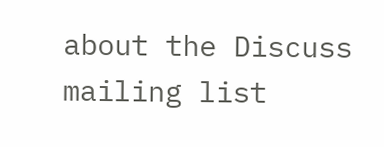about the Discuss mailing list